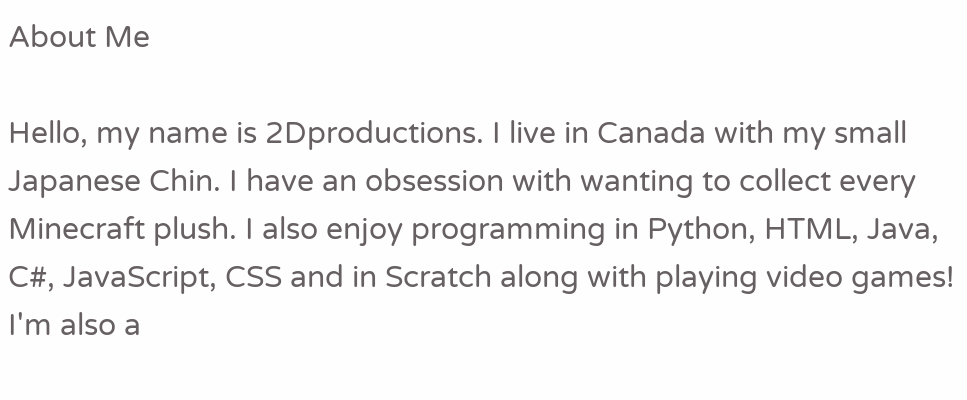About Me

Hello, my name is 2Dproductions. I live in Canada with my small Japanese Chin. I have an obsession with wanting to collect every Minecraft plush. I also enjoy programming in Python, HTML, Java, C#, JavaScript, CSS and in Scratch along with playing video games! I'm also a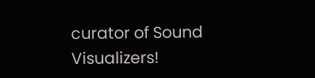curator of Sound Visualizers!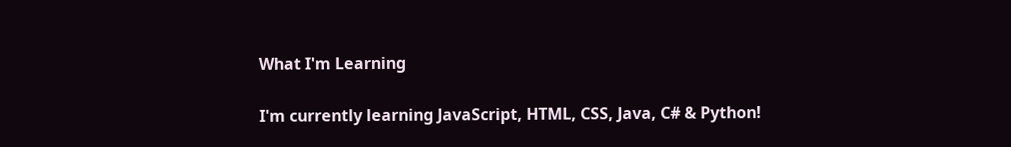What I'm Learning

I'm currently learning JavaScript, HTML, CSS, Java, C# & Python!